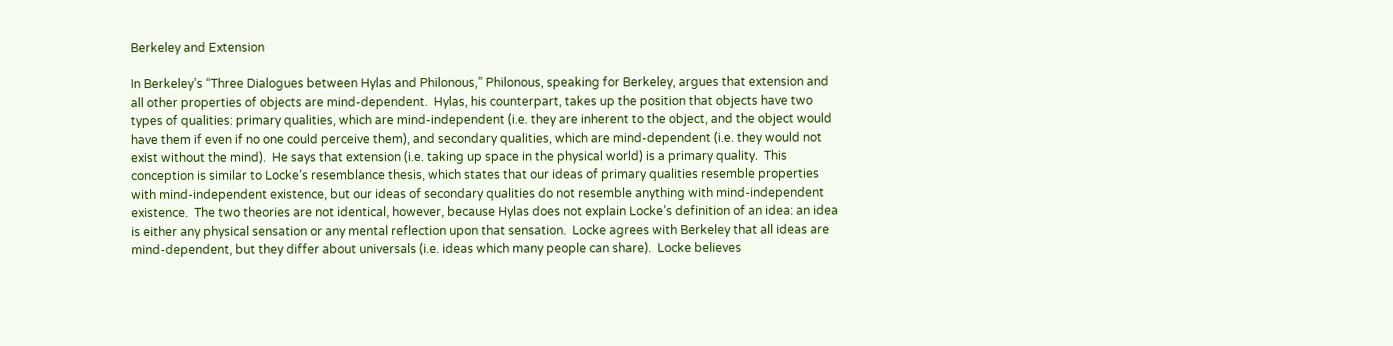Berkeley and Extension

In Berkeley’s “Three Dialogues between Hylas and Philonous,” Philonous, speaking for Berkeley, argues that extension and all other properties of objects are mind-dependent.  Hylas, his counterpart, takes up the position that objects have two types of qualities: primary qualities, which are mind-independent (i.e. they are inherent to the object, and the object would have them if even if no one could perceive them), and secondary qualities, which are mind-dependent (i.e. they would not exist without the mind).  He says that extension (i.e. taking up space in the physical world) is a primary quality.  This conception is similar to Locke’s resemblance thesis, which states that our ideas of primary qualities resemble properties with mind-independent existence, but our ideas of secondary qualities do not resemble anything with mind-independent existence.  The two theories are not identical, however, because Hylas does not explain Locke’s definition of an idea: an idea is either any physical sensation or any mental reflection upon that sensation.  Locke agrees with Berkeley that all ideas are mind-dependent, but they differ about universals (i.e. ideas which many people can share).  Locke believes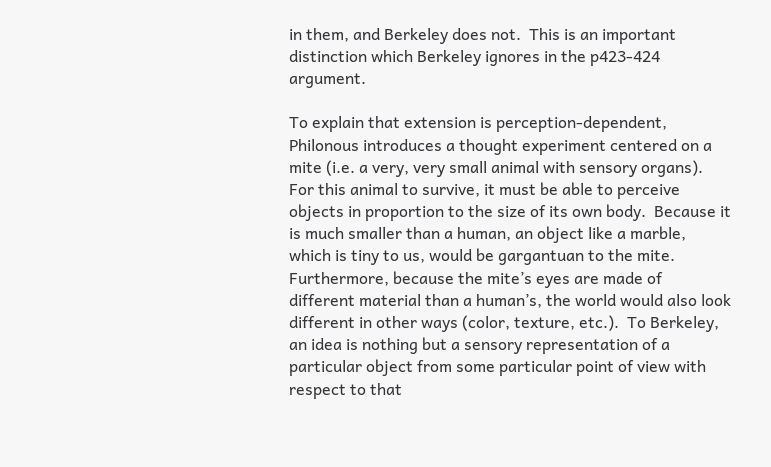in them, and Berkeley does not.  This is an important distinction which Berkeley ignores in the p423-424 argument.

To explain that extension is perception-dependent, Philonous introduces a thought experiment centered on a mite (i.e. a very, very small animal with sensory organs).  For this animal to survive, it must be able to perceive objects in proportion to the size of its own body.  Because it is much smaller than a human, an object like a marble, which is tiny to us, would be gargantuan to the mite.  Furthermore, because the mite’s eyes are made of different material than a human’s, the world would also look different in other ways (color, texture, etc.).  To Berkeley, an idea is nothing but a sensory representation of a particular object from some particular point of view with respect to that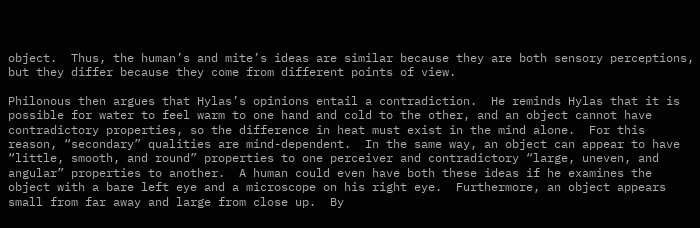object.  Thus, the human’s and mite’s ideas are similar because they are both sensory perceptions, but they differ because they come from different points of view.

Philonous then argues that Hylas’s opinions entail a contradiction.  He reminds Hylas that it is possible for water to feel warm to one hand and cold to the other, and an object cannot have contradictory properties, so the difference in heat must exist in the mind alone.  For this reason, “secondary” qualities are mind-dependent.  In the same way, an object can appear to have “little, smooth, and round” properties to one perceiver and contradictory “large, uneven, and angular” properties to another.  A human could even have both these ideas if he examines the object with a bare left eye and a microscope on his right eye.  Furthermore, an object appears small from far away and large from close up.  By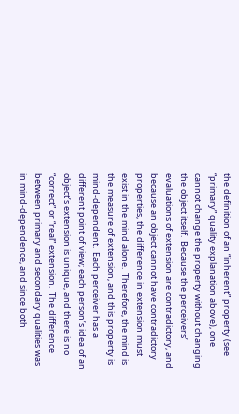the definition of an “inherent” property (see “primary” quality explanation above), one cannot change the property without changing the object itself.  Because the perceivers’ evaluations of extension are contradictory, and because an object cannot have contradictory properties, the difference in extension must exist in the mind alone.  Therefore, the mind is the measure of extension, and this property is mind-dependent.  Each perceiver has a different point of view; each person’s idea of an object’s extension is unique, and there is no “correct” or “real” extension.  The difference between primary and secondary qualities was in mind-dependence, and since both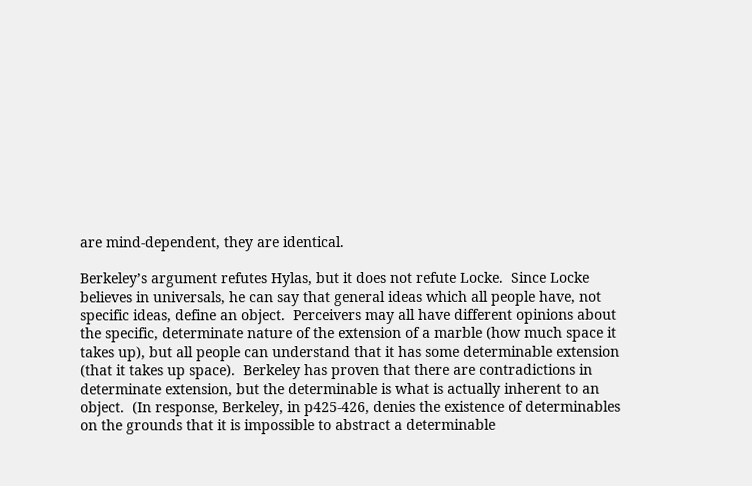are mind-dependent, they are identical.

Berkeley’s argument refutes Hylas, but it does not refute Locke.  Since Locke believes in universals, he can say that general ideas which all people have, not specific ideas, define an object.  Perceivers may all have different opinions about the specific, determinate nature of the extension of a marble (how much space it takes up), but all people can understand that it has some determinable extension (that it takes up space).  Berkeley has proven that there are contradictions in determinate extension, but the determinable is what is actually inherent to an object.  (In response, Berkeley, in p425-426, denies the existence of determinables on the grounds that it is impossible to abstract a determinable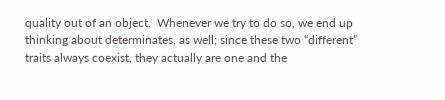quality out of an object.  Whenever we try to do so, we end up thinking about determinates, as well; since these two “different” traits always coexist, they actually are one and the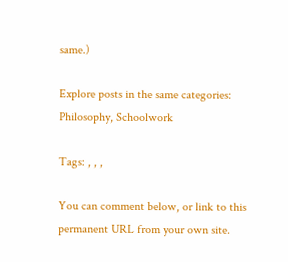same.)

Explore posts in the same categories: Philosophy, Schoolwork

Tags: , , ,

You can comment below, or link to this permanent URL from your own site.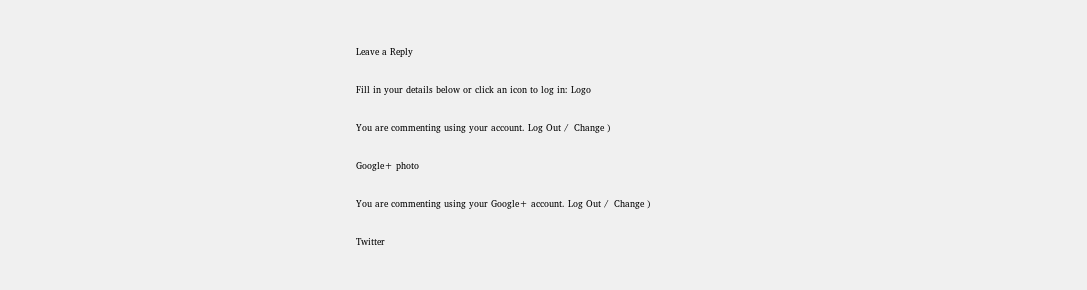Leave a Reply

Fill in your details below or click an icon to log in: Logo

You are commenting using your account. Log Out /  Change )

Google+ photo

You are commenting using your Google+ account. Log Out /  Change )

Twitter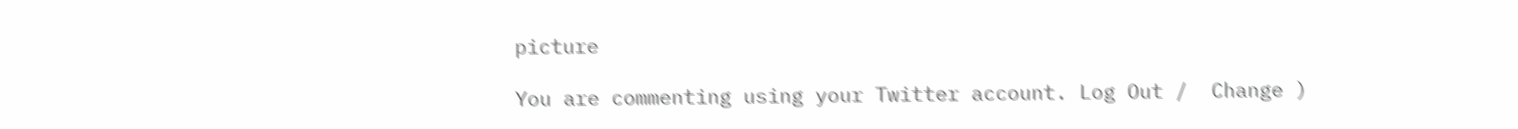picture

You are commenting using your Twitter account. Log Out /  Change )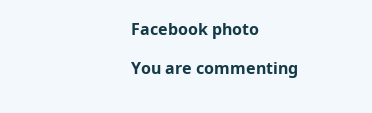Facebook photo

You are commenting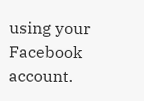using your Facebook account.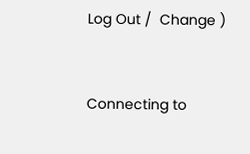Log Out /  Change )


Connecting to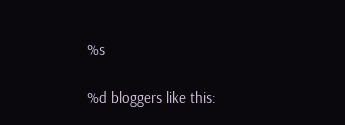%s

%d bloggers like this: